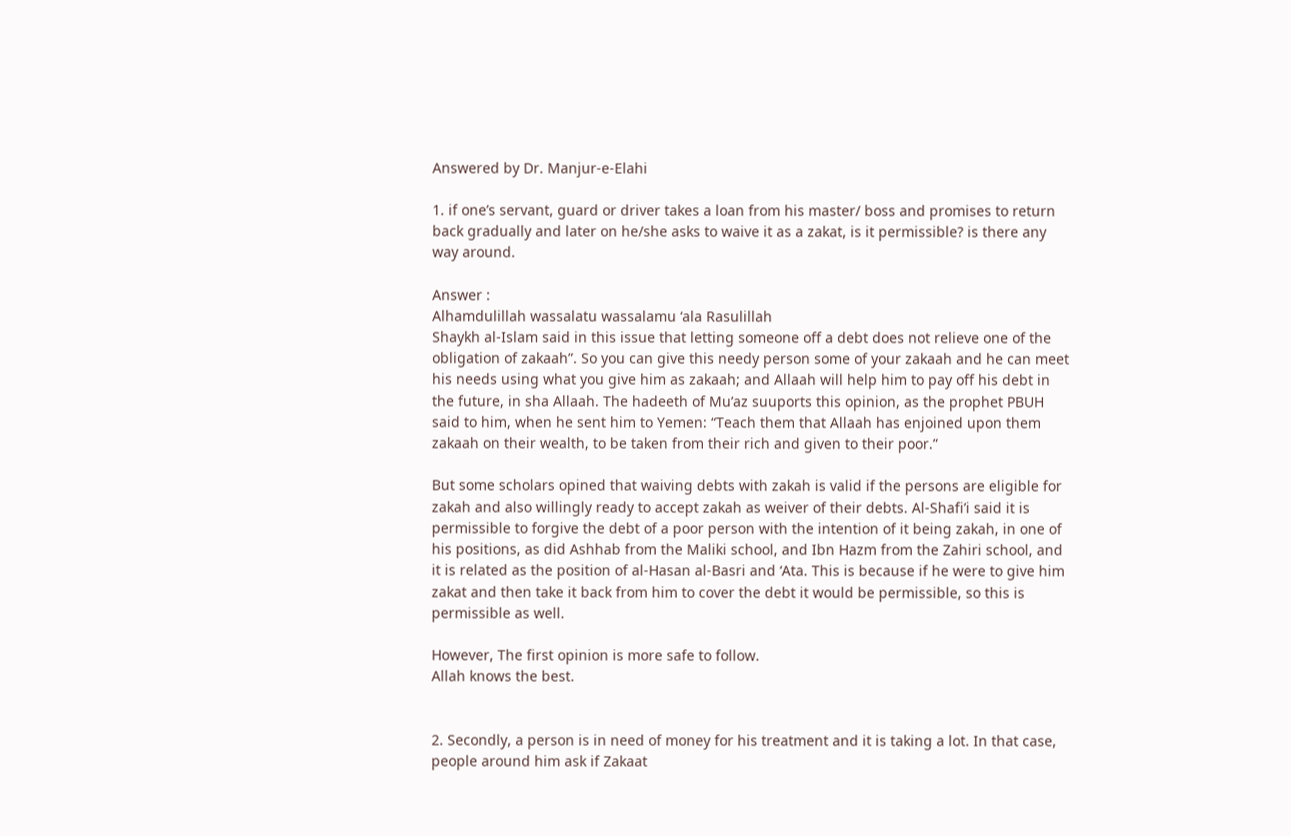Answered by Dr. Manjur-e-Elahi

1. if one’s servant, guard or driver takes a loan from his master/ boss and promises to return back gradually and later on he/she asks to waive it as a zakat, is it permissible? is there any way around.

Answer :
Alhamdulillah wassalatu wassalamu ‘ala Rasulillah
Shaykh al-Islam said in this issue that letting someone off a debt does not relieve one of the obligation of zakaah”. So you can give this needy person some of your zakaah and he can meet his needs using what you give him as zakaah; and Allaah will help him to pay off his debt in the future, in sha Allaah. The hadeeth of Mu’az suuports this opinion, as the prophet PBUH said to him, when he sent him to Yemen: “Teach them that Allaah has enjoined upon them zakaah on their wealth, to be taken from their rich and given to their poor.”

But some scholars opined that waiving debts with zakah is valid if the persons are eligible for zakah and also willingly ready to accept zakah as weiver of their debts. Al-Shafi’i said it is permissible to forgive the debt of a poor person with the intention of it being zakah, in one of his positions, as did Ashhab from the Maliki school, and Ibn Hazm from the Zahiri school, and it is related as the position of al-Hasan al-Basri and ‘Ata. This is because if he were to give him zakat and then take it back from him to cover the debt it would be permissible, so this is permissible as well.

However, The first opinion is more safe to follow.
Allah knows the best.


2. Secondly, a person is in need of money for his treatment and it is taking a lot. In that case, people around him ask if Zakaat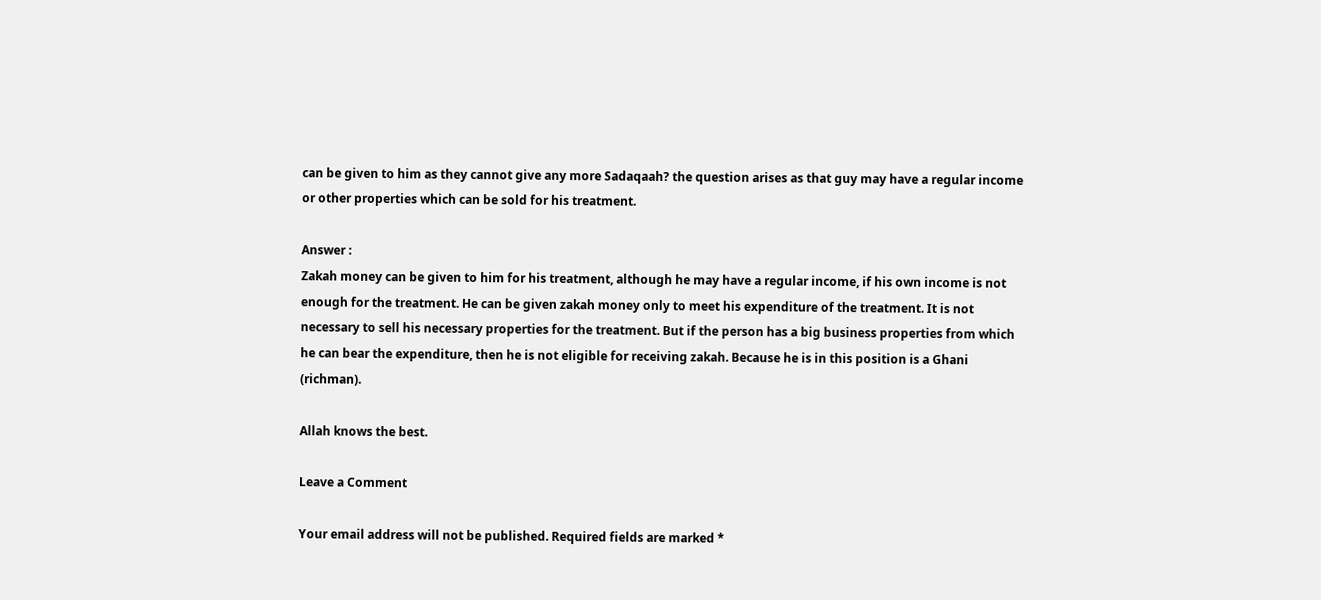can be given to him as they cannot give any more Sadaqaah? the question arises as that guy may have a regular income or other properties which can be sold for his treatment.

Answer :
Zakah money can be given to him for his treatment, although he may have a regular income, if his own income is not enough for the treatment. He can be given zakah money only to meet his expenditure of the treatment. It is not necessary to sell his necessary properties for the treatment. But if the person has a big business properties from which he can bear the expenditure, then he is not eligible for receiving zakah. Because he is in this position is a Ghani (richman).

Allah knows the best.

Leave a Comment

Your email address will not be published. Required fields are marked *